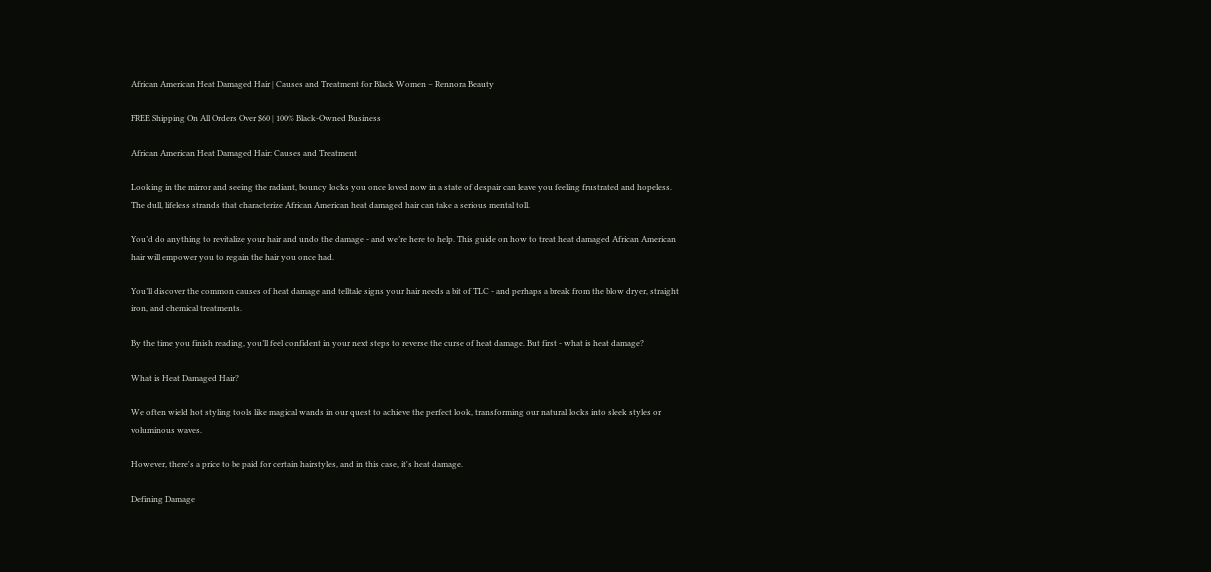African American Heat Damaged Hair | Causes and Treatment for Black Women – Rennora Beauty

FREE Shipping On All Orders Over $60 | 100% Black-Owned Business

African American Heat Damaged Hair: Causes and Treatment

Looking in the mirror and seeing the radiant, bouncy locks you once loved now in a state of despair can leave you feeling frustrated and hopeless. The dull, lifeless strands that characterize African American heat damaged hair can take a serious mental toll.

You’d do anything to revitalize your hair and undo the damage - and we’re here to help. This guide on how to treat heat damaged African American hair will empower you to regain the hair you once had.

You’ll discover the common causes of heat damage and telltale signs your hair needs a bit of TLC - and perhaps a break from the blow dryer, straight iron, and chemical treatments.

By the time you finish reading, you’ll feel confident in your next steps to reverse the curse of heat damage. But first - what is heat damage?

What is Heat Damaged Hair?

We often wield hot styling tools like magical wands in our quest to achieve the perfect look, transforming our natural locks into sleek styles or voluminous waves.

However, there's a price to be paid for certain hairstyles, and in this case, it's heat damage.

Defining Damage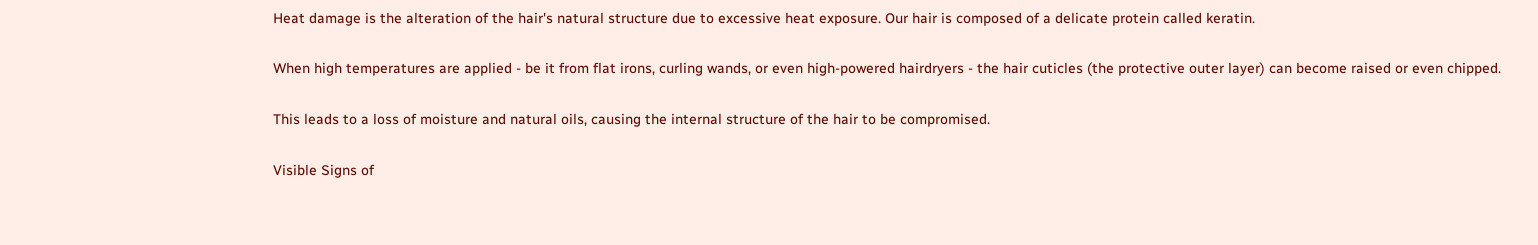Heat damage is the alteration of the hair's natural structure due to excessive heat exposure. Our hair is composed of a delicate protein called keratin.

When high temperatures are applied - be it from flat irons, curling wands, or even high-powered hairdryers - the hair cuticles (the protective outer layer) can become raised or even chipped.

This leads to a loss of moisture and natural oils, causing the internal structure of the hair to be compromised.

Visible Signs of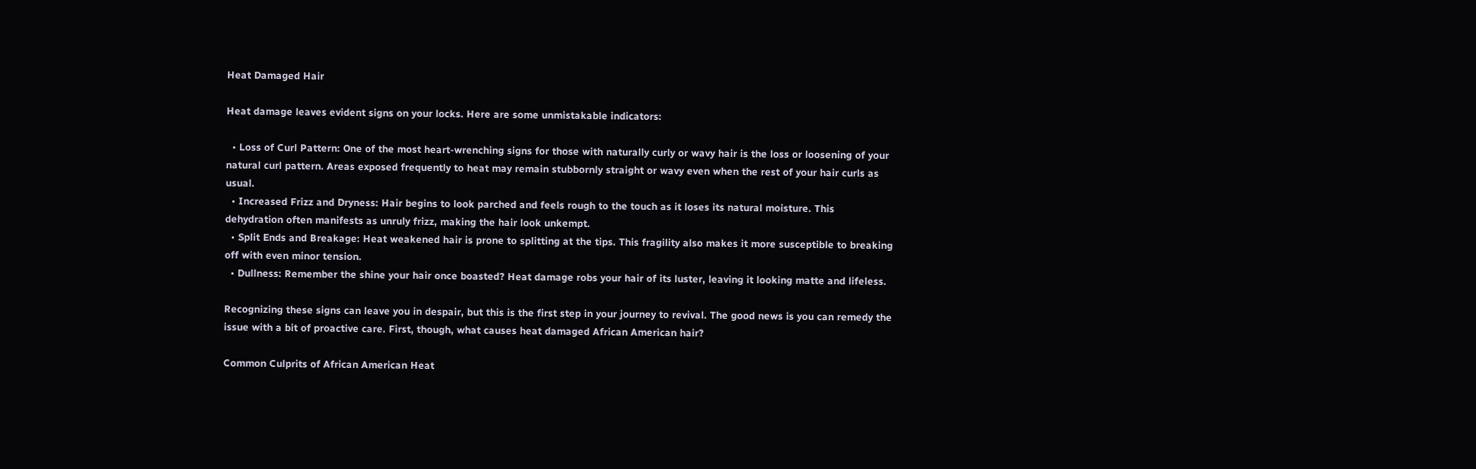Heat Damaged Hair

Heat damage leaves evident signs on your locks. Here are some unmistakable indicators:

  • Loss of Curl Pattern: One of the most heart-wrenching signs for those with naturally curly or wavy hair is the loss or loosening of your natural curl pattern. Areas exposed frequently to heat may remain stubbornly straight or wavy even when the rest of your hair curls as usual.
  • Increased Frizz and Dryness: Hair begins to look parched and feels rough to the touch as it loses its natural moisture. This dehydration often manifests as unruly frizz, making the hair look unkempt.
  • Split Ends and Breakage: Heat weakened hair is prone to splitting at the tips. This fragility also makes it more susceptible to breaking off with even minor tension.
  • Dullness: Remember the shine your hair once boasted? Heat damage robs your hair of its luster, leaving it looking matte and lifeless.

Recognizing these signs can leave you in despair, but this is the first step in your journey to revival. The good news is you can remedy the issue with a bit of proactive care. First, though, what causes heat damaged African American hair?

Common Culprits of African American Heat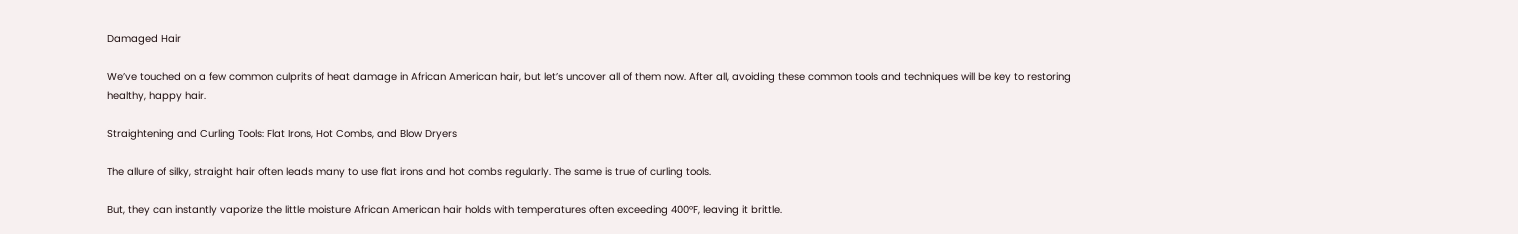Damaged Hair

We’ve touched on a few common culprits of heat damage in African American hair, but let’s uncover all of them now. After all, avoiding these common tools and techniques will be key to restoring healthy, happy hair.

Straightening and Curling Tools: Flat Irons, Hot Combs, and Blow Dryers

The allure of silky, straight hair often leads many to use flat irons and hot combs regularly. The same is true of curling tools.

But, they can instantly vaporize the little moisture African American hair holds with temperatures often exceeding 400°F, leaving it brittle.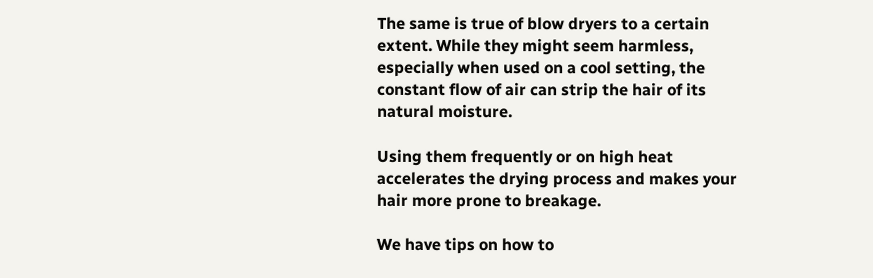The same is true of blow dryers to a certain extent. While they might seem harmless, especially when used on a cool setting, the constant flow of air can strip the hair of its natural moisture.

Using them frequently or on high heat accelerates the drying process and makes your hair more prone to breakage.

We have tips on how to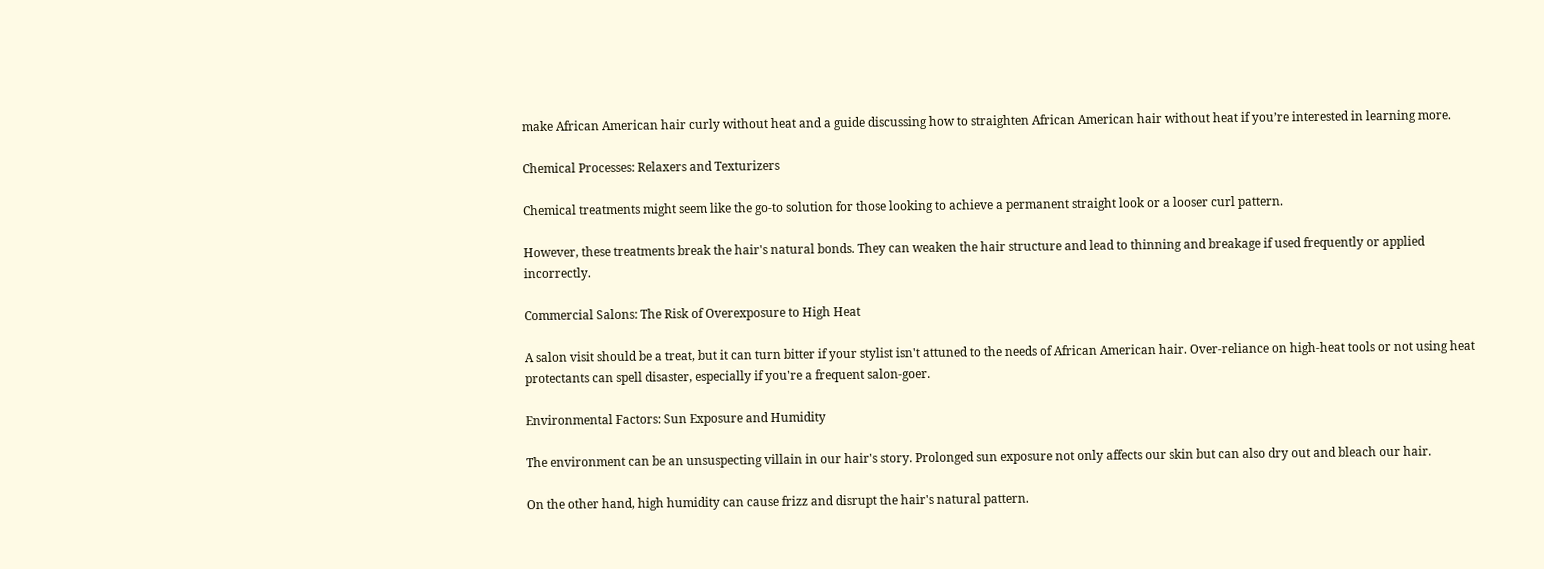make African American hair curly without heat and a guide discussing how to straighten African American hair without heat if you’re interested in learning more.

Chemical Processes: Relaxers and Texturizers

Chemical treatments might seem like the go-to solution for those looking to achieve a permanent straight look or a looser curl pattern.

However, these treatments break the hair's natural bonds. They can weaken the hair structure and lead to thinning and breakage if used frequently or applied incorrectly.

Commercial Salons: The Risk of Overexposure to High Heat

A salon visit should be a treat, but it can turn bitter if your stylist isn't attuned to the needs of African American hair. Over-reliance on high-heat tools or not using heat protectants can spell disaster, especially if you're a frequent salon-goer.

Environmental Factors: Sun Exposure and Humidity

The environment can be an unsuspecting villain in our hair's story. Prolonged sun exposure not only affects our skin but can also dry out and bleach our hair.

On the other hand, high humidity can cause frizz and disrupt the hair's natural pattern.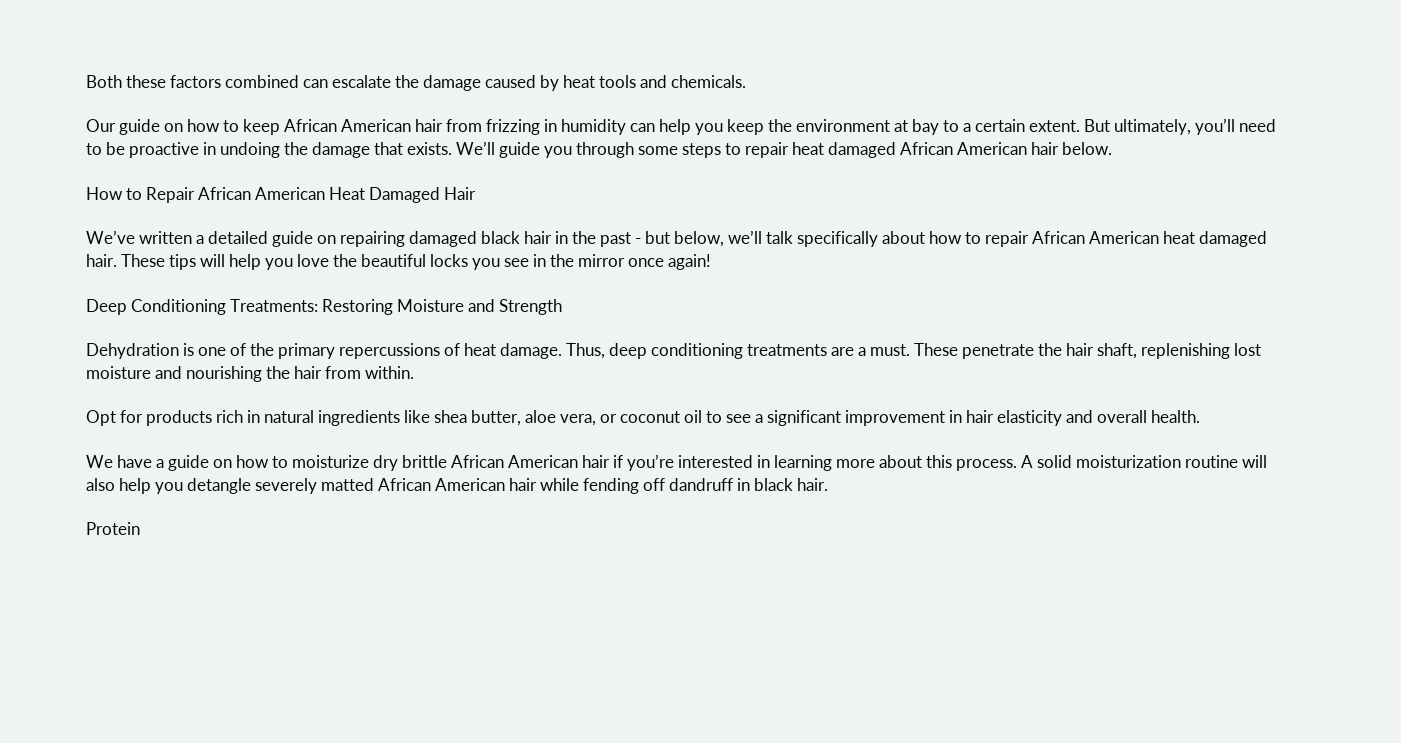Both these factors combined can escalate the damage caused by heat tools and chemicals.

Our guide on how to keep African American hair from frizzing in humidity can help you keep the environment at bay to a certain extent. But ultimately, you’ll need to be proactive in undoing the damage that exists. We’ll guide you through some steps to repair heat damaged African American hair below.

How to Repair African American Heat Damaged Hair

We’ve written a detailed guide on repairing damaged black hair in the past - but below, we’ll talk specifically about how to repair African American heat damaged hair. These tips will help you love the beautiful locks you see in the mirror once again!

Deep Conditioning Treatments: Restoring Moisture and Strength

Dehydration is one of the primary repercussions of heat damage. Thus, deep conditioning treatments are a must. These penetrate the hair shaft, replenishing lost moisture and nourishing the hair from within.

Opt for products rich in natural ingredients like shea butter, aloe vera, or coconut oil to see a significant improvement in hair elasticity and overall health.

We have a guide on how to moisturize dry brittle African American hair if you’re interested in learning more about this process. A solid moisturization routine will also help you detangle severely matted African American hair while fending off dandruff in black hair.

Protein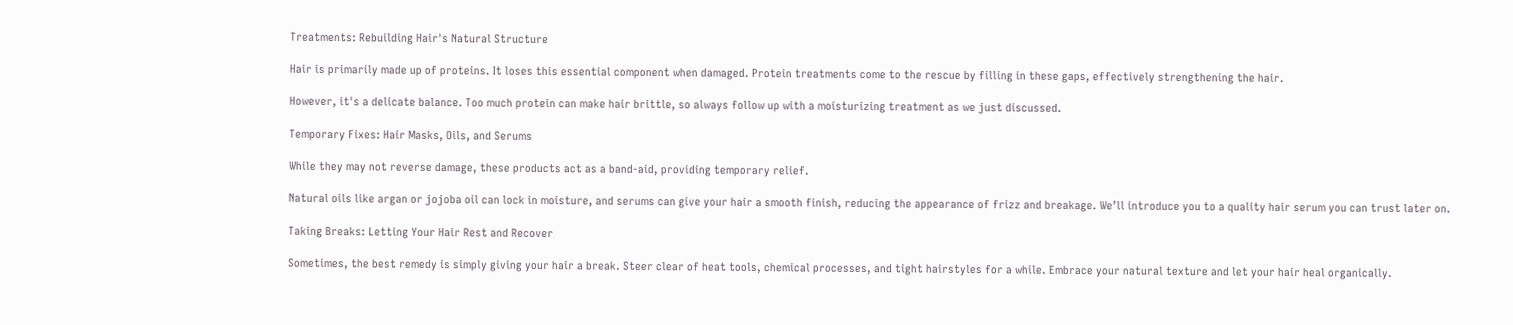Treatments: Rebuilding Hair's Natural Structure

Hair is primarily made up of proteins. It loses this essential component when damaged. Protein treatments come to the rescue by filling in these gaps, effectively strengthening the hair.

However, it's a delicate balance. Too much protein can make hair brittle, so always follow up with a moisturizing treatment as we just discussed.

Temporary Fixes: Hair Masks, Oils, and Serums

While they may not reverse damage, these products act as a band-aid, providing temporary relief.

Natural oils like argan or jojoba oil can lock in moisture, and serums can give your hair a smooth finish, reducing the appearance of frizz and breakage. We’ll introduce you to a quality hair serum you can trust later on.

Taking Breaks: Letting Your Hair Rest and Recover

Sometimes, the best remedy is simply giving your hair a break. Steer clear of heat tools, chemical processes, and tight hairstyles for a while. Embrace your natural texture and let your hair heal organically.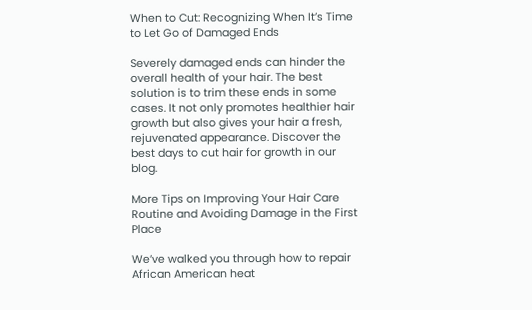When to Cut: Recognizing When It’s Time to Let Go of Damaged Ends

Severely damaged ends can hinder the overall health of your hair. The best solution is to trim these ends in some cases. It not only promotes healthier hair growth but also gives your hair a fresh, rejuvenated appearance. Discover the best days to cut hair for growth in our blog.

More Tips on Improving Your Hair Care Routine and Avoiding Damage in the First Place

We’ve walked you through how to repair African American heat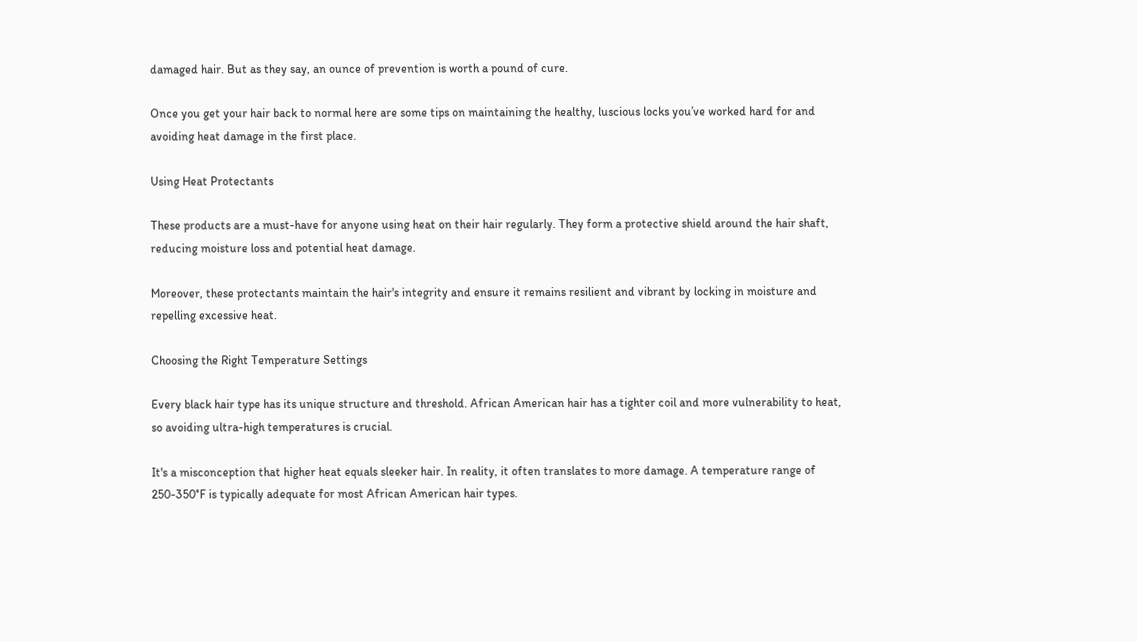damaged hair. But as they say, an ounce of prevention is worth a pound of cure.

Once you get your hair back to normal here are some tips on maintaining the healthy, luscious locks you’ve worked hard for and avoiding heat damage in the first place.

Using Heat Protectants

These products are a must-have for anyone using heat on their hair regularly. They form a protective shield around the hair shaft, reducing moisture loss and potential heat damage.

Moreover, these protectants maintain the hair's integrity and ensure it remains resilient and vibrant by locking in moisture and repelling excessive heat.

Choosing the Right Temperature Settings

Every black hair type has its unique structure and threshold. African American hair has a tighter coil and more vulnerability to heat, so avoiding ultra-high temperatures is crucial.

It's a misconception that higher heat equals sleeker hair. In reality, it often translates to more damage. A temperature range of 250-350°F is typically adequate for most African American hair types.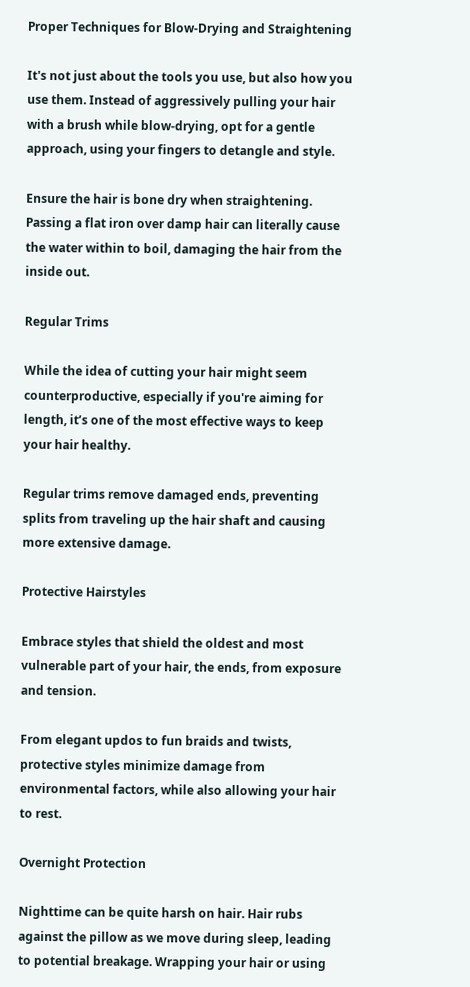Proper Techniques for Blow-Drying and Straightening

It's not just about the tools you use, but also how you use them. Instead of aggressively pulling your hair with a brush while blow-drying, opt for a gentle approach, using your fingers to detangle and style.

Ensure the hair is bone dry when straightening. Passing a flat iron over damp hair can literally cause the water within to boil, damaging the hair from the inside out.

Regular Trims

While the idea of cutting your hair might seem counterproductive, especially if you're aiming for length, it’s one of the most effective ways to keep your hair healthy.

Regular trims remove damaged ends, preventing splits from traveling up the hair shaft and causing more extensive damage.

Protective Hairstyles

Embrace styles that shield the oldest and most vulnerable part of your hair, the ends, from exposure and tension.

From elegant updos to fun braids and twists, protective styles minimize damage from environmental factors, while also allowing your hair to rest.

Overnight Protection

Nighttime can be quite harsh on hair. Hair rubs against the pillow as we move during sleep, leading to potential breakage. Wrapping your hair or using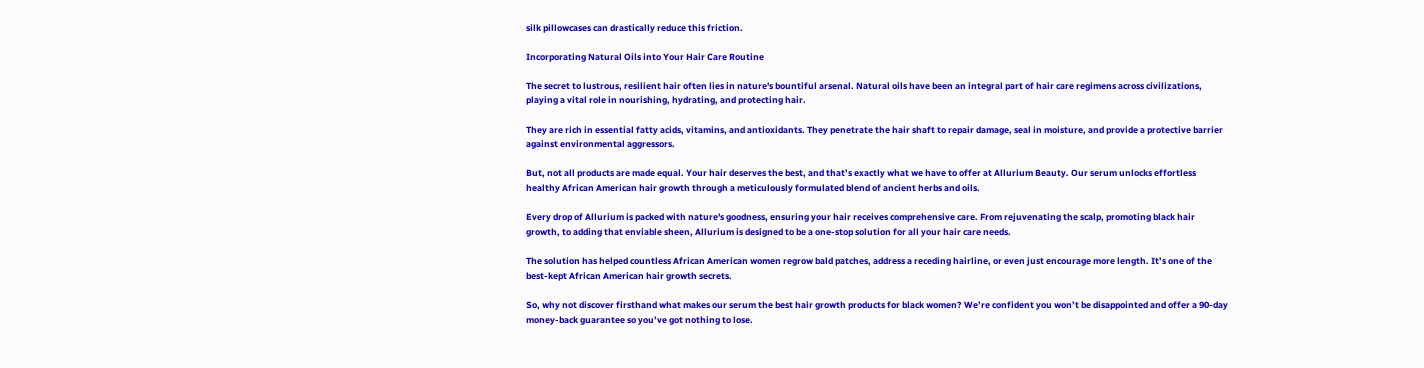silk pillowcases can drastically reduce this friction.

Incorporating Natural Oils into Your Hair Care Routine

The secret to lustrous, resilient hair often lies in nature's bountiful arsenal. Natural oils have been an integral part of hair care regimens across civilizations, playing a vital role in nourishing, hydrating, and protecting hair.

They are rich in essential fatty acids, vitamins, and antioxidants. They penetrate the hair shaft to repair damage, seal in moisture, and provide a protective barrier against environmental aggressors.

But, not all products are made equal. Your hair deserves the best, and that’s exactly what we have to offer at Allurium Beauty. Our serum unlocks effortless healthy African American hair growth through a meticulously formulated blend of ancient herbs and oils.

Every drop of Allurium is packed with nature's goodness, ensuring your hair receives comprehensive care. From rejuvenating the scalp, promoting black hair growth, to adding that enviable sheen, Allurium is designed to be a one-stop solution for all your hair care needs.

The solution has helped countless African American women regrow bald patches, address a receding hairline, or even just encourage more length. It’s one of the best-kept African American hair growth secrets.

So, why not discover firsthand what makes our serum the best hair growth products for black women? We’re confident you won’t be disappointed and offer a 90-day money-back guarantee so you’ve got nothing to lose.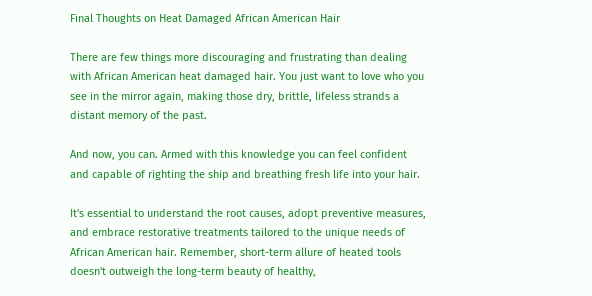Final Thoughts on Heat Damaged African American Hair

There are few things more discouraging and frustrating than dealing with African American heat damaged hair. You just want to love who you see in the mirror again, making those dry, brittle, lifeless strands a distant memory of the past.

And now, you can. Armed with this knowledge you can feel confident and capable of righting the ship and breathing fresh life into your hair.

It's essential to understand the root causes, adopt preventive measures, and embrace restorative treatments tailored to the unique needs of African American hair. Remember, short-term allure of heated tools doesn't outweigh the long-term beauty of healthy,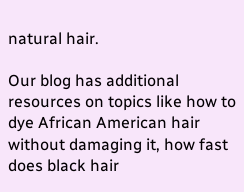natural hair.

Our blog has additional resources on topics like how to dye African American hair without damaging it, how fast does black hair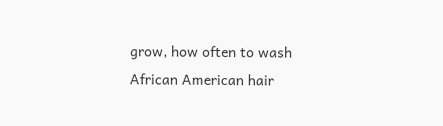grow, how often to wash African American hair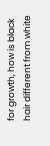for growth, how is black hair different from white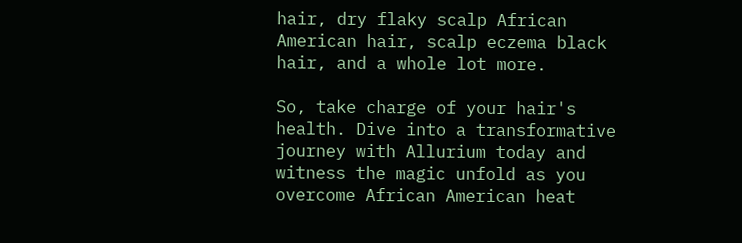hair, dry flaky scalp African American hair, scalp eczema black hair, and a whole lot more.

So, take charge of your hair's health. Dive into a transformative journey with Allurium today and witness the magic unfold as you overcome African American heat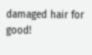damaged hair for good!